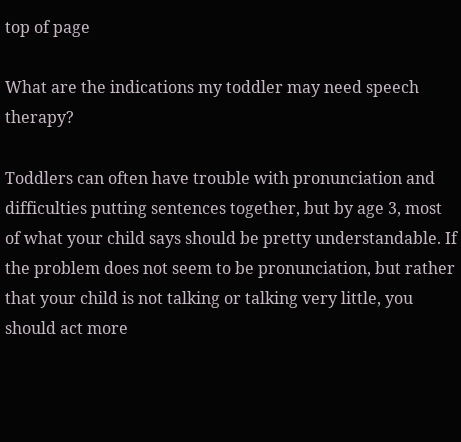top of page

What are the indications my toddler may need speech therapy?

Toddlers can often have trouble with pronunciation and difficulties putting sentences together, but by age 3, most of what your child says should be pretty understandable. If the problem does not seem to be pronunciation, but rather that your child is not talking or talking very little, you should act more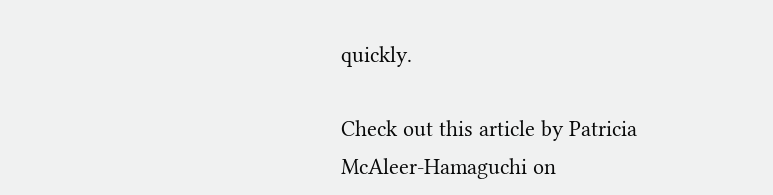quickly.

Check out this article by Patricia McAleer-Hamaguchi on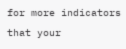for more indicators that your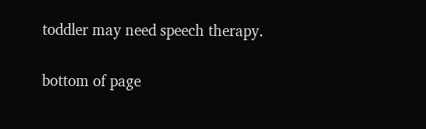toddler may need speech therapy.

bottom of page